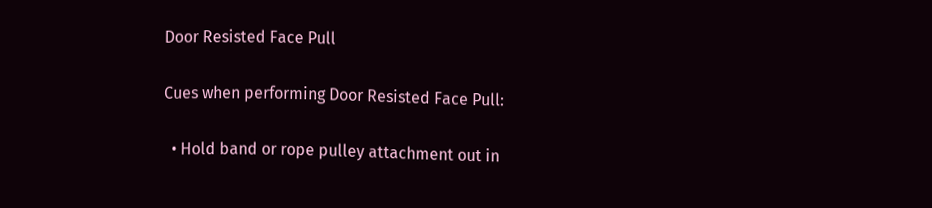Door Resisted Face Pull

Cues when performing Door Resisted Face Pull:

  • Hold band or rope pulley attachment out in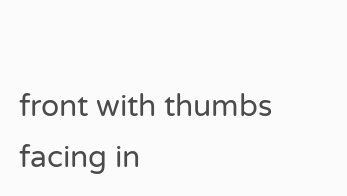front with thumbs facing in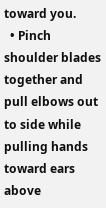toward you.
  • Pinch shoulder blades together and pull elbows out to side while pulling hands toward ears above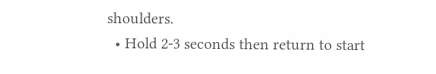shoulders.
  • Hold 2-3 seconds then return to start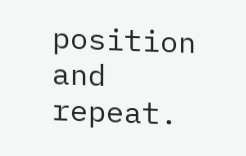position and repeat.